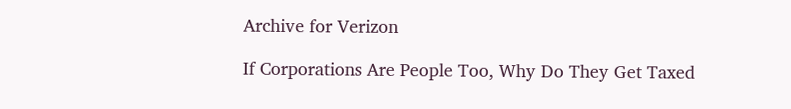Archive for Verizon

If Corporations Are People Too, Why Do They Get Taxed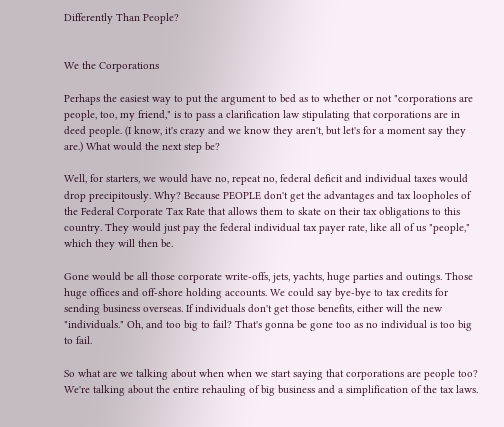Differently Than People?


We the Corporations

Perhaps the easiest way to put the argument to bed as to whether or not "corporations are people, too, my friend," is to pass a clarification law stipulating that corporations are in deed people. (I know, it's crazy and we know they aren't, but let's for a moment say they are.) What would the next step be?

Well, for starters, we would have no, repeat no, federal deficit and individual taxes would drop precipitously. Why? Because PEOPLE don't get the advantages and tax loopholes of the Federal Corporate Tax Rate that allows them to skate on their tax obligations to this country. They would just pay the federal individual tax payer rate, like all of us "people," which they will then be.

Gone would be all those corporate write-offs, jets, yachts, huge parties and outings. Those huge offices and off-shore holding accounts. We could say bye-bye to tax credits for sending business overseas. If individuals don't get those benefits, either will the new "individuals." Oh, and too big to fail? That's gonna be gone too as no individual is too big to fail.

So what are we talking about when when we start saying that corporations are people too? We're talking about the entire rehauling of big business and a simplification of the tax laws.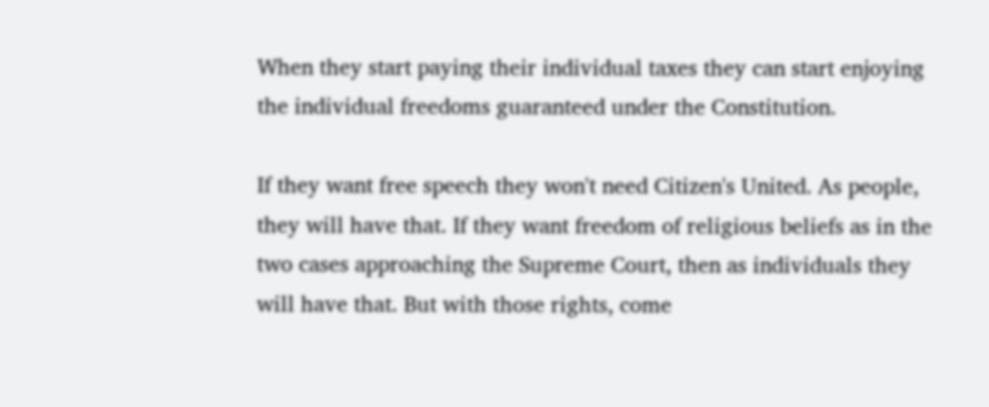When they start paying their individual taxes they can start enjoying the individual freedoms guaranteed under the Constitution.

If they want free speech they won't need Citizen's United. As people, they will have that. If they want freedom of religious beliefs as in the two cases approaching the Supreme Court, then as individuals they will have that. But with those rights, come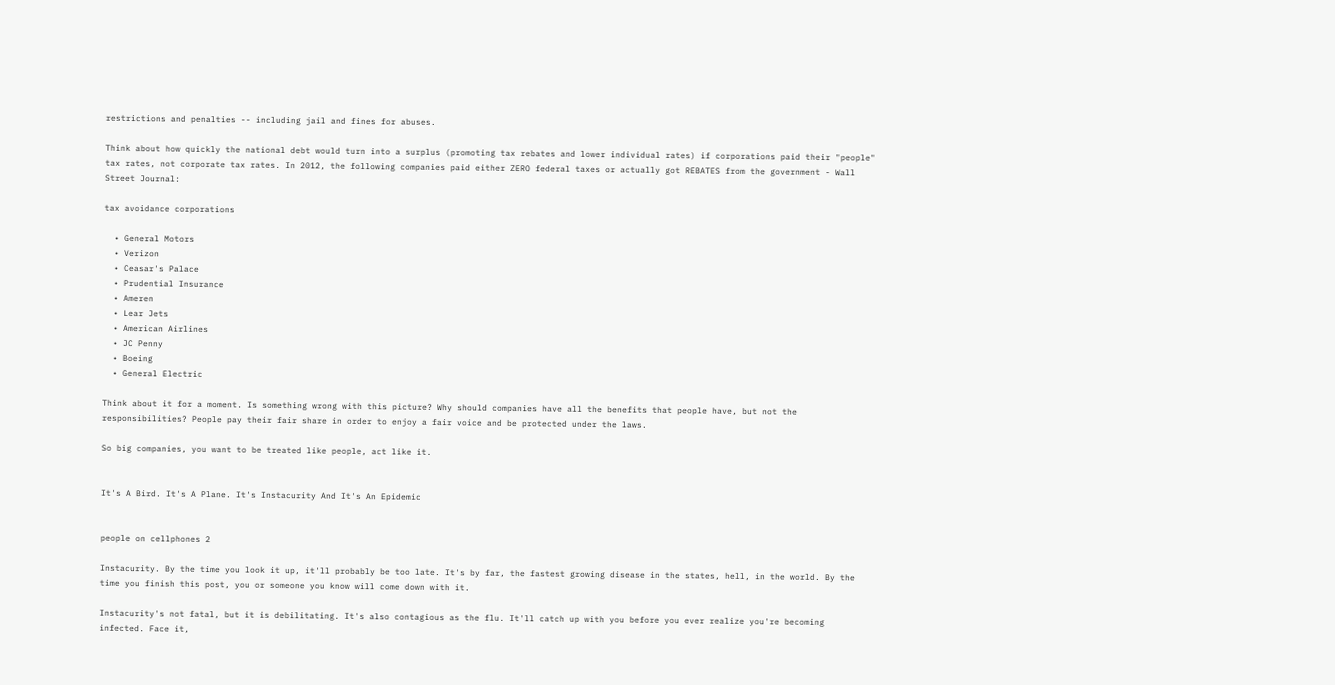restrictions and penalties -- including jail and fines for abuses.

Think about how quickly the national debt would turn into a surplus (promoting tax rebates and lower individual rates) if corporations paid their "people" tax rates, not corporate tax rates. In 2012, the following companies paid either ZERO federal taxes or actually got REBATES from the government - Wall Street Journal:

tax avoidance corporations

  • General Motors
  • Verizon
  • Ceasar's Palace
  • Prudential Insurance
  • Ameren
  • Lear Jets
  • American Airlines
  • JC Penny
  • Boeing
  • General Electric

Think about it for a moment. Is something wrong with this picture? Why should companies have all the benefits that people have, but not the responsibilities? People pay their fair share in order to enjoy a fair voice and be protected under the laws.

So big companies, you want to be treated like people, act like it.


It's A Bird. It's A Plane. It's Instacurity And It's An Epidemic


people on cellphones 2

Instacurity. By the time you look it up, it'll probably be too late. It's by far, the fastest growing disease in the states, hell, in the world. By the time you finish this post, you or someone you know will come down with it.

Instacurity's not fatal, but it is debilitating. It's also contagious as the flu. It'll catch up with you before you ever realize you're becoming infected. Face it,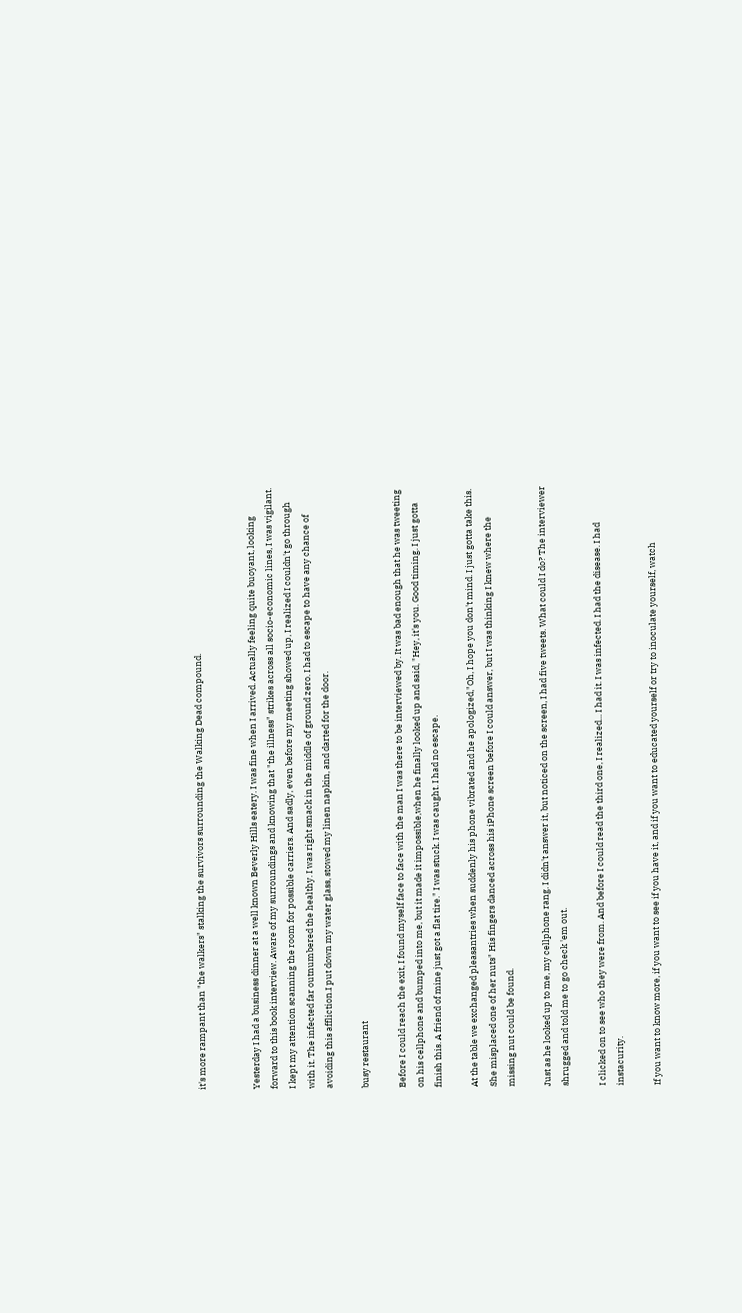it's more rampant than "the walkers" stalking the survivors surrounding the Walking Dead compound.


Yesterday I had a business dinner at a well known Beverly Hills eatery. I was fine when I arrived. Actually feeling quite buoyant, looking forward to this book interview. Aware of my surroundings and knowing that "the illness" strikes across all socio-economic lines, I was vigilant. I kept my attention scanning the room for possible carriers. And sadly, even before my meeting showed up, I realized I couldn't go through with it. The infected far outnumbered the healthy. I was right smack in the middle of ground zero. I had to escape to have any chance of avoiding this affliction.I put down my water glass, stowed my linen napkin, and darted for the door.

busy restaurant

Before I could reach the exit, I found myself face to face with the man I was there to be interviewed by. It was bad enough that he was tweeting on his cellphone and bumped into me, but it made it impossible,when he finally looked up and said, "Hey, it's you. Good timing. I just gotta finish this. A friend of mine just got a flat tire." I was stuck. I was caught. I had no escape.

At the table we exchanged pleasantries when suddenly his phone vibrated and he apologized,"Oh, I hope you don't mind. I just gotta take this. She misplaced one of her nuts" His fingers danced across his iPhone screen before I could answer, but I was thinking I knew where the missing nut could be found.

Just as he looked up to me, my cellphone rang. I didn't answer it, but noticed on the screen, I had five tweets. What could I do? The interviewer shrugged and told me to go check 'em out.

I clicked on to see who they were from. And before I could read the third one, I realized... I had it. I was infected. I had the disease. I had instacurity.

If you want to know more, if you want to see if you have it, and if you want to educated yourself or try to inoculate yourself, watch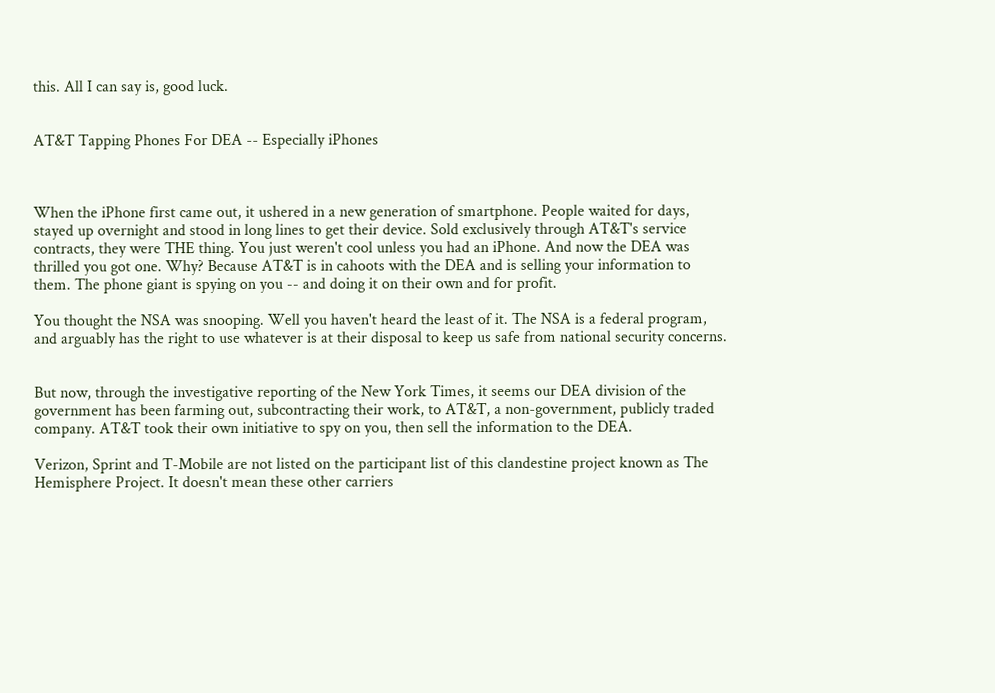this. All I can say is, good luck.


AT&T Tapping Phones For DEA -- Especially iPhones



When the iPhone first came out, it ushered in a new generation of smartphone. People waited for days, stayed up overnight and stood in long lines to get their device. Sold exclusively through AT&T's service contracts, they were THE thing. You just weren't cool unless you had an iPhone. And now the DEA was thrilled you got one. Why? Because AT&T is in cahoots with the DEA and is selling your information to them. The phone giant is spying on you -- and doing it on their own and for profit.

You thought the NSA was snooping. Well you haven't heard the least of it. The NSA is a federal program, and arguably has the right to use whatever is at their disposal to keep us safe from national security concerns.


But now, through the investigative reporting of the New York Times, it seems our DEA division of the government has been farming out, subcontracting their work, to AT&T, a non-government, publicly traded company. AT&T took their own initiative to spy on you, then sell the information to the DEA.

Verizon, Sprint and T-Mobile are not listed on the participant list of this clandestine project known as The Hemisphere Project. It doesn't mean these other carriers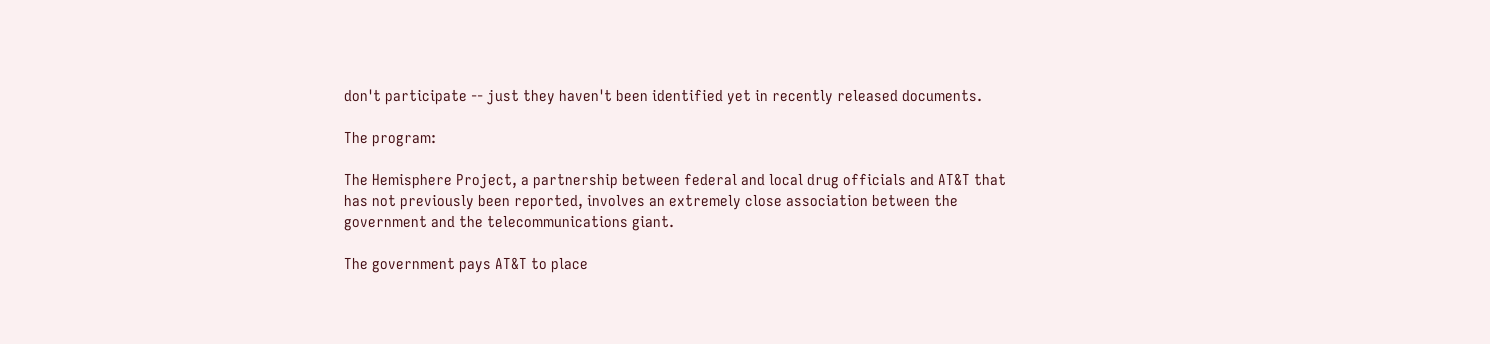don't participate -- just they haven't been identified yet in recently released documents.

The program:

The Hemisphere Project, a partnership between federal and local drug officials and AT&T that has not previously been reported, involves an extremely close association between the government and the telecommunications giant.

The government pays AT&T to place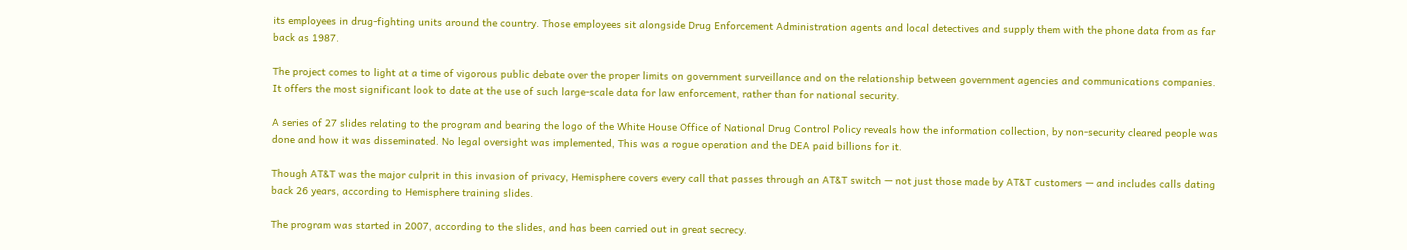its employees in drug-fighting units around the country. Those employees sit alongside Drug Enforcement Administration agents and local detectives and supply them with the phone data from as far back as 1987.

The project comes to light at a time of vigorous public debate over the proper limits on government surveillance and on the relationship between government agencies and communications companies. It offers the most significant look to date at the use of such large-scale data for law enforcement, rather than for national security.

A series of 27 slides relating to the program and bearing the logo of the White House Office of National Drug Control Policy reveals how the information collection, by non-security cleared people was done and how it was disseminated. No legal oversight was implemented, This was a rogue operation and the DEA paid billions for it.

Though AT&T was the major culprit in this invasion of privacy, Hemisphere covers every call that passes through an AT&T switch — not just those made by AT&T customers — and includes calls dating back 26 years, according to Hemisphere training slides.

The program was started in 2007, according to the slides, and has been carried out in great secrecy.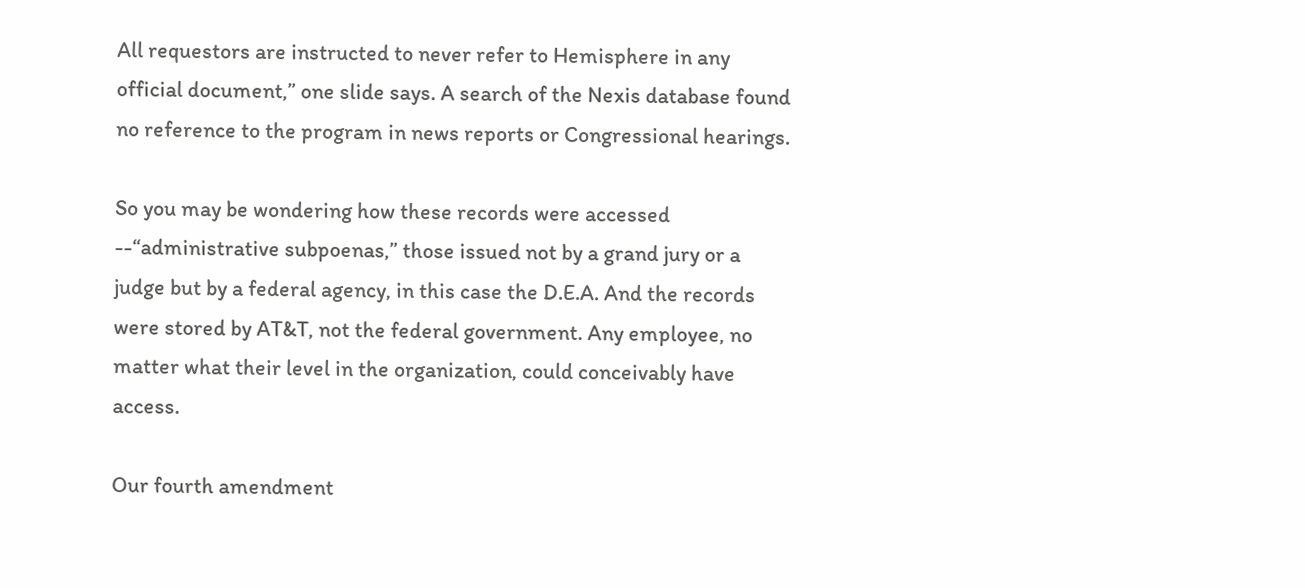All requestors are instructed to never refer to Hemisphere in any official document,” one slide says. A search of the Nexis database found no reference to the program in news reports or Congressional hearings.

So you may be wondering how these records were accessed --“administrative subpoenas,” those issued not by a grand jury or a judge but by a federal agency, in this case the D.E.A. And the records were stored by AT&T, not the federal government. Any employee, no matter what their level in the organization, could conceivably have access.

Our fourth amendment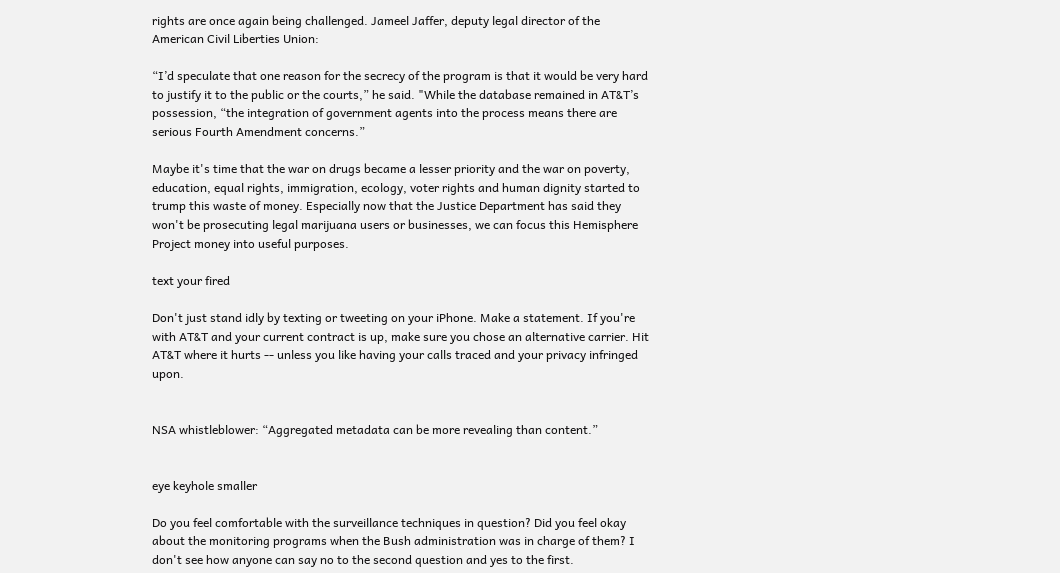rights are once again being challenged. Jameel Jaffer, deputy legal director of the American Civil Liberties Union:

“I’d speculate that one reason for the secrecy of the program is that it would be very hard to justify it to the public or the courts,” he said. "While the database remained in AT&T’s possession, “the integration of government agents into the process means there are serious Fourth Amendment concerns.”

Maybe it's time that the war on drugs became a lesser priority and the war on poverty, education, equal rights, immigration, ecology, voter rights and human dignity started to trump this waste of money. Especially now that the Justice Department has said they won't be prosecuting legal marijuana users or businesses, we can focus this Hemisphere Project money into useful purposes.

text your fired

Don't just stand idly by texting or tweeting on your iPhone. Make a statement. If you're with AT&T and your current contract is up, make sure you chose an alternative carrier. Hit AT&T where it hurts -- unless you like having your calls traced and your privacy infringed upon.


NSA whistleblower: “Aggregated metadata can be more revealing than content.”


eye keyhole smaller

Do you feel comfortable with the surveillance techniques in question? Did you feel okay about the monitoring programs when the Bush administration was in charge of them? I don't see how anyone can say no to the second question and yes to the first.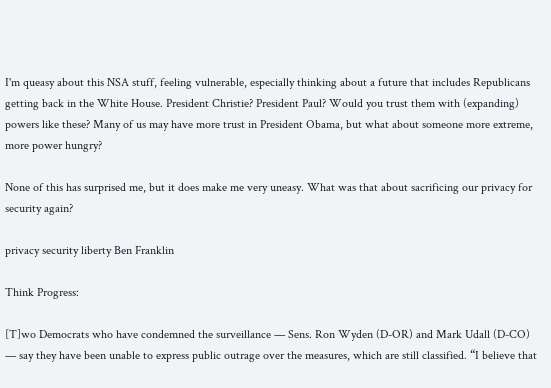I'm queasy about this NSA stuff, feeling vulnerable, especially thinking about a future that includes Republicans getting back in the White House. President Christie? President Paul? Would you trust them with (expanding) powers like these? Many of us may have more trust in President Obama, but what about someone more extreme, more power hungry?

None of this has surprised me, but it does make me very uneasy. What was that about sacrificing our privacy for security again?

privacy security liberty Ben Franklin

Think Progress:

[T]wo Democrats who have condemned the surveillance — Sens. Ron Wyden (D-OR) and Mark Udall (D-CO) — say they have been unable to express public outrage over the measures, which are still classified. “I believe that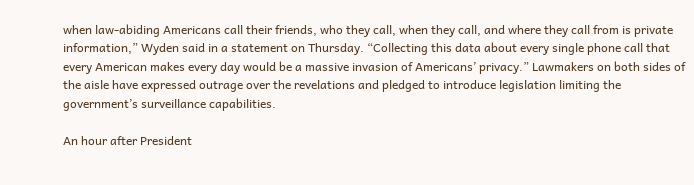when law-abiding Americans call their friends, who they call, when they call, and where they call from is private information,” Wyden said in a statement on Thursday. “Collecting this data about every single phone call that every American makes every day would be a massive invasion of Americans’ privacy.” Lawmakers on both sides of the aisle have expressed outrage over the revelations and pledged to introduce legislation limiting the government’s surveillance capabilities.

An hour after President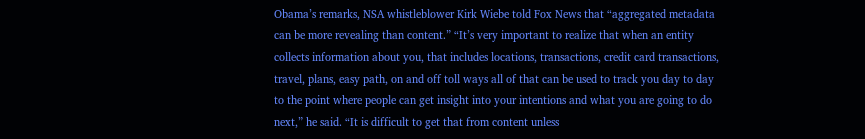Obama’s remarks, NSA whistleblower Kirk Wiebe told Fox News that “aggregated metadata can be more revealing than content.” “It’s very important to realize that when an entity collects information about you, that includes locations, transactions, credit card transactions, travel, plans, easy path, on and off toll ways all of that can be used to track you day to day to the point where people can get insight into your intentions and what you are going to do next,” he said. “It is difficult to get that from content unless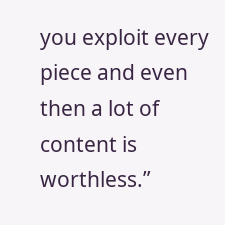you exploit every piece and even then a lot of content is worthless.”